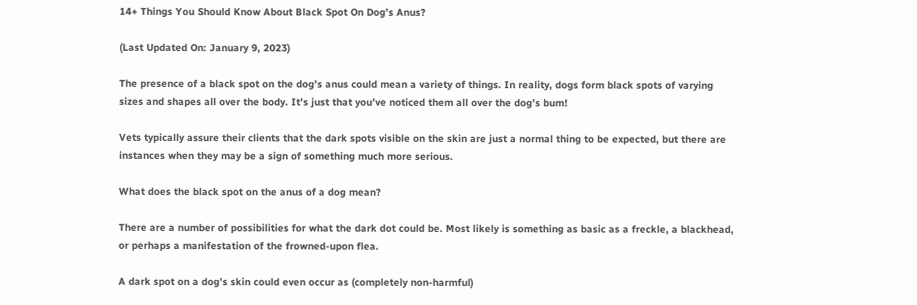14+ Things You Should Know About Black Spot On Dog’s Anus?

(Last Updated On: January 9, 2023)

The presence of a black spot on the dog’s anus could mean a variety of things. In reality, dogs form black spots of varying sizes and shapes all over the body. It’s just that you’ve noticed them all over the dog’s bum!

Vets typically assure their clients that the dark spots visible on the skin are just a normal thing to be expected, but there are instances when they may be a sign of something much more serious.

What does the black spot on the anus of a dog mean?

There are a number of possibilities for what the dark dot could be. Most likely is something as basic as a freckle, a blackhead, or perhaps a manifestation of the frowned-upon flea.

A dark spot on a dog’s skin could even occur as (completely non-harmful)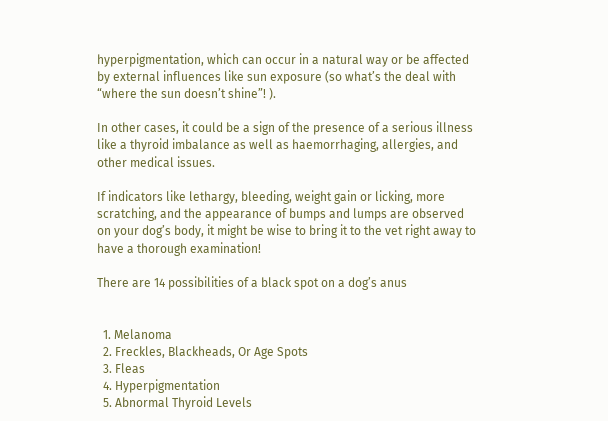hyperpigmentation, which can occur in a natural way or be affected by external influences like sun exposure (so what’s the deal with “where the sun doesn’t shine”! ).

In other cases, it could be a sign of the presence of a serious illness like a thyroid imbalance as well as haemorrhaging, allergies, and other medical issues.

If indicators like lethargy, bleeding, weight gain or licking, more scratching, and the appearance of bumps and lumps are observed on your dog’s body, it might be wise to bring it to the vet right away to have a thorough examination!

There are 14 possibilities of a black spot on a dog’s anus


  1. Melanoma
  2. Freckles, Blackheads, Or Age Spots
  3. Fleas
  4. Hyperpigmentation
  5. Abnormal Thyroid Levels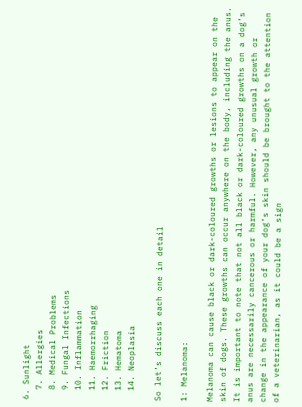6. Sunlight
  7. Allergies
  8. Medical Problems
  9. Fungal Infections
  10. Inflammation
  11. Haemorrhaging
  12. Friction
  13. Hematoma
  14. Neoplasia

So let’s discuss each one in detail

1: Melanoma:

Melanoma can cause black or dark-coloured growths or lesions to appear on the skin of dogs. These growths can occur anywhere on the body, including the anus. It is important to note that not all black or dark-coloured growths on a dog’s anus are necessarily cancerous or harmful. However, any unusual growth or change in the appearance of your dog’s skin should be brought to the attention of a veterinarian, as it could be a sign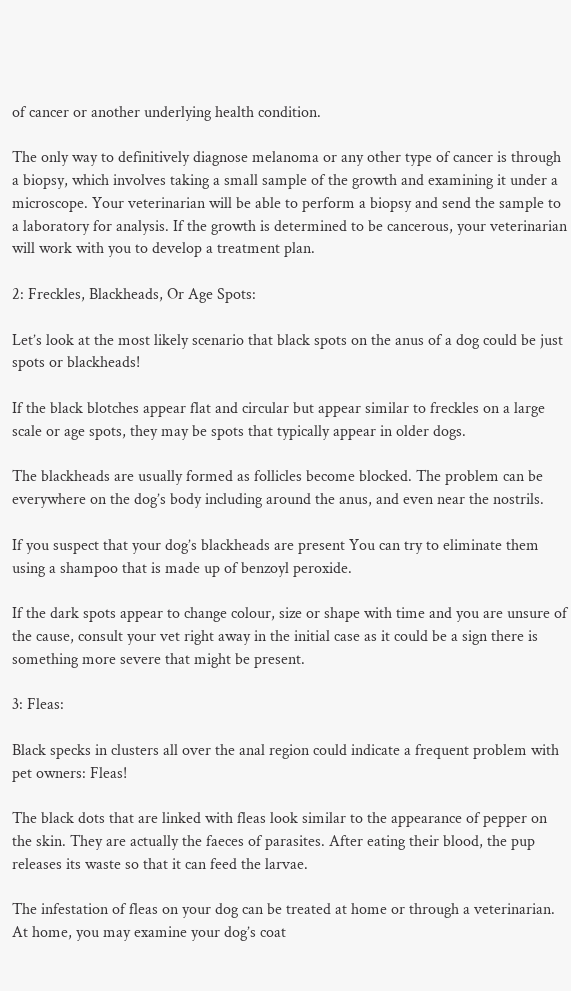of cancer or another underlying health condition.

The only way to definitively diagnose melanoma or any other type of cancer is through a biopsy, which involves taking a small sample of the growth and examining it under a microscope. Your veterinarian will be able to perform a biopsy and send the sample to a laboratory for analysis. If the growth is determined to be cancerous, your veterinarian will work with you to develop a treatment plan.

2: Freckles, Blackheads, Or Age Spots:

Let’s look at the most likely scenario that black spots on the anus of a dog could be just spots or blackheads!

If the black blotches appear flat and circular but appear similar to freckles on a large scale or age spots, they may be spots that typically appear in older dogs.

The blackheads are usually formed as follicles become blocked. The problem can be everywhere on the dog’s body including around the anus, and even near the nostrils.

If you suspect that your dog’s blackheads are present You can try to eliminate them using a shampoo that is made up of benzoyl peroxide.

If the dark spots appear to change colour, size or shape with time and you are unsure of the cause, consult your vet right away in the initial case as it could be a sign there is something more severe that might be present.

3: Fleas:

Black specks in clusters all over the anal region could indicate a frequent problem with pet owners: Fleas!

The black dots that are linked with fleas look similar to the appearance of pepper on the skin. They are actually the faeces of parasites. After eating their blood, the pup releases its waste so that it can feed the larvae.

The infestation of fleas on your dog can be treated at home or through a veterinarian. At home, you may examine your dog’s coat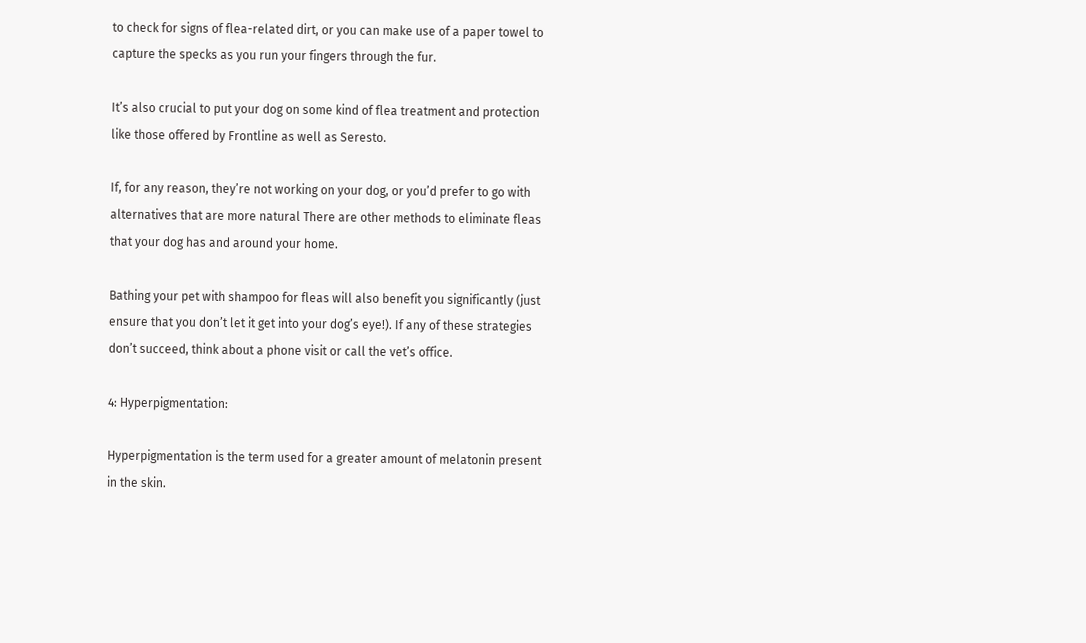to check for signs of flea-related dirt, or you can make use of a paper towel to capture the specks as you run your fingers through the fur.

It’s also crucial to put your dog on some kind of flea treatment and protection like those offered by Frontline as well as Seresto.

If, for any reason, they’re not working on your dog, or you’d prefer to go with alternatives that are more natural There are other methods to eliminate fleas that your dog has and around your home.

Bathing your pet with shampoo for fleas will also benefit you significantly (just ensure that you don’t let it get into your dog’s eye!). If any of these strategies don’t succeed, think about a phone visit or call the vet’s office.

4: Hyperpigmentation:

Hyperpigmentation is the term used for a greater amount of melatonin present in the skin.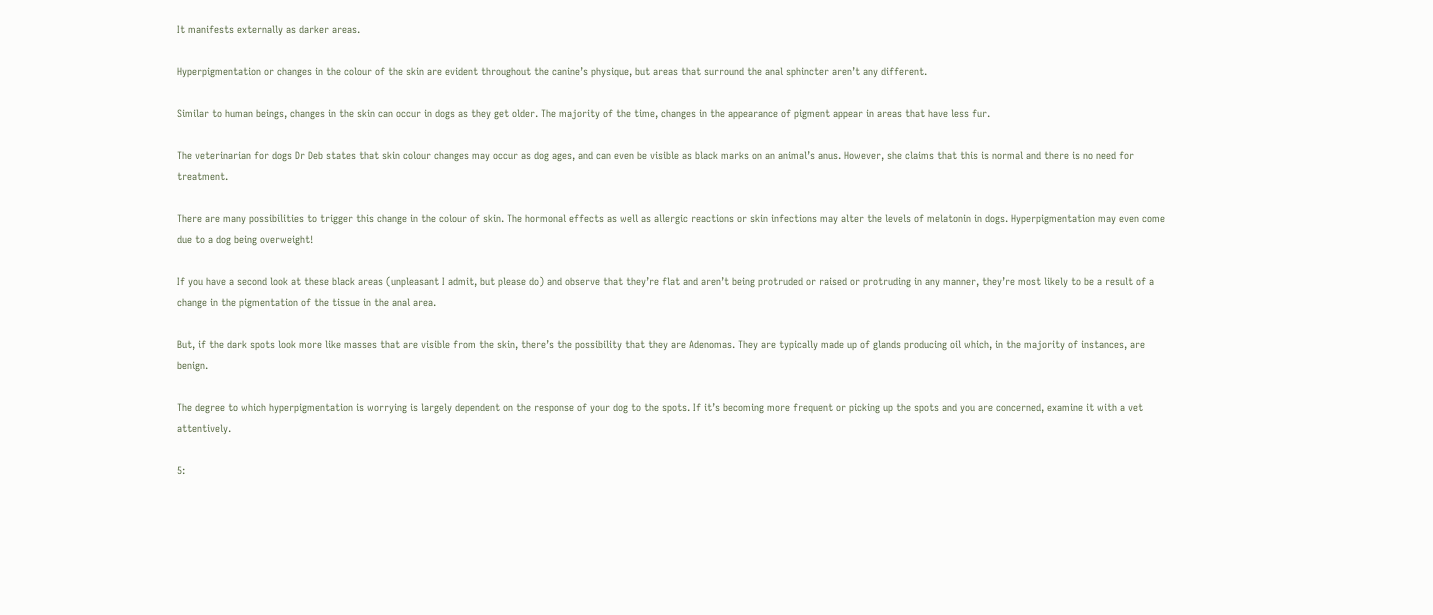It manifests externally as darker areas.

Hyperpigmentation or changes in the colour of the skin are evident throughout the canine’s physique, but areas that surround the anal sphincter aren’t any different.

Similar to human beings, changes in the skin can occur in dogs as they get older. The majority of the time, changes in the appearance of pigment appear in areas that have less fur.

The veterinarian for dogs Dr Deb states that skin colour changes may occur as dog ages, and can even be visible as black marks on an animal’s anus. However, she claims that this is normal and there is no need for treatment.

There are many possibilities to trigger this change in the colour of skin. The hormonal effects as well as allergic reactions or skin infections may alter the levels of melatonin in dogs. Hyperpigmentation may even come due to a dog being overweight!

If you have a second look at these black areas (unpleasant I admit, but please do) and observe that they’re flat and aren’t being protruded or raised or protruding in any manner, they’re most likely to be a result of a change in the pigmentation of the tissue in the anal area.

But, if the dark spots look more like masses that are visible from the skin, there’s the possibility that they are Adenomas. They are typically made up of glands producing oil which, in the majority of instances, are benign.

The degree to which hyperpigmentation is worrying is largely dependent on the response of your dog to the spots. If it’s becoming more frequent or picking up the spots and you are concerned, examine it with a vet attentively.

5: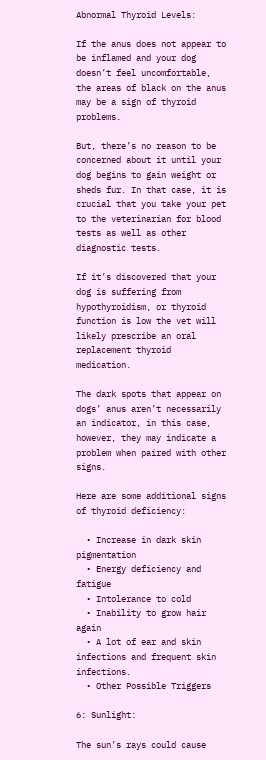Abnormal Thyroid Levels:

If the anus does not appear to be inflamed and your dog doesn’t feel uncomfortable, the areas of black on the anus may be a sign of thyroid problems.

But, there’s no reason to be concerned about it until your dog begins to gain weight or sheds fur. In that case, it is crucial that you take your pet to the veterinarian for blood tests as well as other diagnostic tests.

If it’s discovered that your dog is suffering from hypothyroidism, or thyroid function is low the vet will likely prescribe an oral replacement thyroid medication.

The dark spots that appear on dogs’ anus aren’t necessarily an indicator, in this case, however, they may indicate a problem when paired with other signs.

Here are some additional signs of thyroid deficiency:

  • Increase in dark skin pigmentation
  • Energy deficiency and fatigue
  • Intolerance to cold
  • Inability to grow hair again
  • A lot of ear and skin infections and frequent skin infections.
  • Other Possible Triggers

6: Sunlight:

The sun’s rays could cause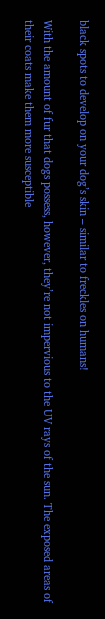black spots to develop on your dog’s skin – similar to freckles on humans!

With the amount of fur that dogs possess, however, they’re not impervious to the UV rays of the sun. The exposed areas of their coats make them more susceptible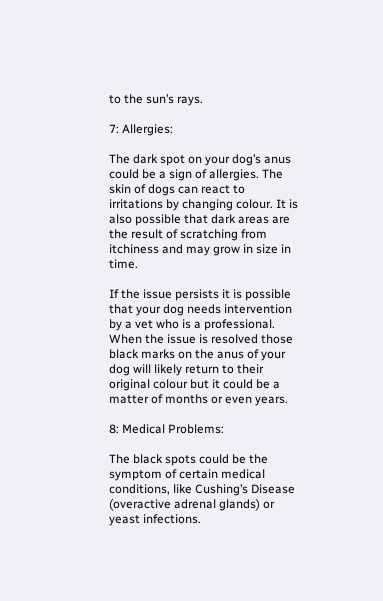to the sun’s rays.

7: Allergies:

The dark spot on your dog’s anus could be a sign of allergies. The skin of dogs can react to irritations by changing colour. It is also possible that dark areas are the result of scratching from itchiness and may grow in size in time.

If the issue persists it is possible that your dog needs intervention by a vet who is a professional. When the issue is resolved those black marks on the anus of your dog will likely return to their original colour but it could be a matter of months or even years.

8: Medical Problems:

The black spots could be the symptom of certain medical conditions, like Cushing’s Disease (overactive adrenal glands) or yeast infections.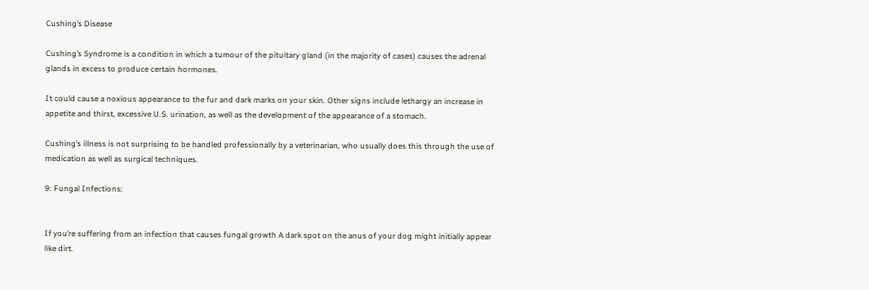Cushing’s Disease

Cushing’s Syndrome is a condition in which a tumour of the pituitary gland (in the majority of cases) causes the adrenal glands in excess to produce certain hormones.

It could cause a noxious appearance to the fur and dark marks on your skin. Other signs include lethargy an increase in appetite and thirst, excessive U.S. urination, as well as the development of the appearance of a stomach.

Cushing’s illness is not surprising to be handled professionally by a veterinarian, who usually does this through the use of medication as well as surgical techniques.

9: Fungal Infections:


If you’re suffering from an infection that causes fungal growth A dark spot on the anus of your dog might initially appear like dirt.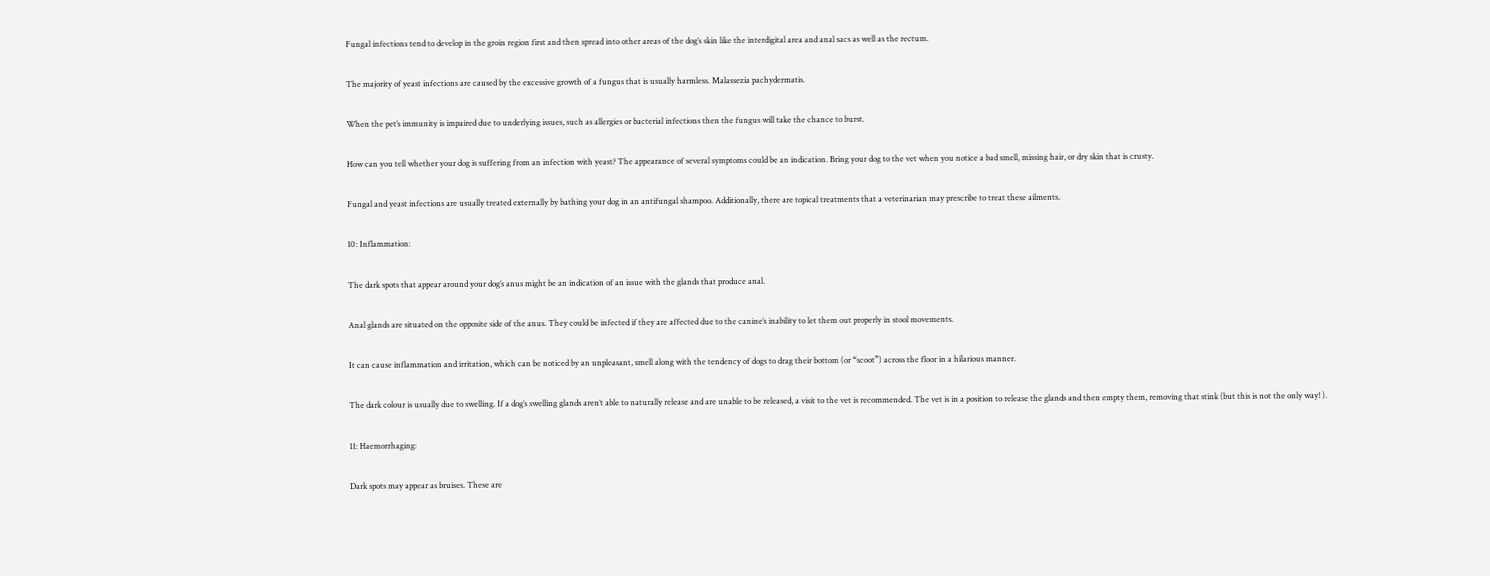Fungal infections tend to develop in the groin region first and then spread into other areas of the dog’s skin like the interdigital area and anal sacs as well as the rectum.

The majority of yeast infections are caused by the excessive growth of a fungus that is usually harmless. Malassezia pachydermatis.

When the pet’s immunity is impaired due to underlying issues, such as allergies or bacterial infections then the fungus will take the chance to burst.

How can you tell whether your dog is suffering from an infection with yeast? The appearance of several symptoms could be an indication. Bring your dog to the vet when you notice a bad smell, missing hair, or dry skin that is crusty.

Fungal and yeast infections are usually treated externally by bathing your dog in an antifungal shampoo. Additionally, there are topical treatments that a veterinarian may prescribe to treat these ailments.

10: Inflammation:

The dark spots that appear around your dog’s anus might be an indication of an issue with the glands that produce anal.

Anal glands are situated on the opposite side of the anus. They could be infected if they are affected due to the canine’s inability to let them out properly in stool movements.

It can cause inflammation and irritation, which can be noticed by an unpleasant, smell along with the tendency of dogs to drag their bottom (or “scoot”) across the floor in a hilarious manner.

The dark colour is usually due to swelling. If a dog’s swelling glands aren’t able to naturally release and are unable to be released, a visit to the vet is recommended. The vet is in a position to release the glands and then empty them, removing that stink (but this is not the only way! ).

11: Haemorrhaging:

Dark spots may appear as bruises. These are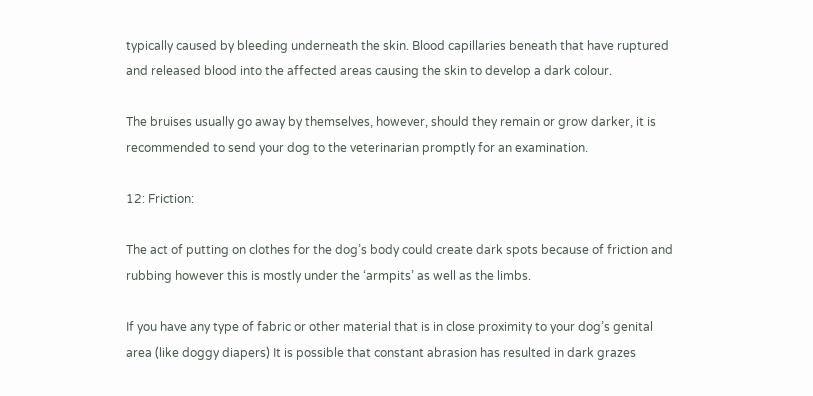typically caused by bleeding underneath the skin. Blood capillaries beneath that have ruptured and released blood into the affected areas causing the skin to develop a dark colour.

The bruises usually go away by themselves, however, should they remain or grow darker, it is recommended to send your dog to the veterinarian promptly for an examination.

12: Friction:

The act of putting on clothes for the dog’s body could create dark spots because of friction and rubbing however this is mostly under the ‘armpits’ as well as the limbs.

If you have any type of fabric or other material that is in close proximity to your dog’s genital area (like doggy diapers) It is possible that constant abrasion has resulted in dark grazes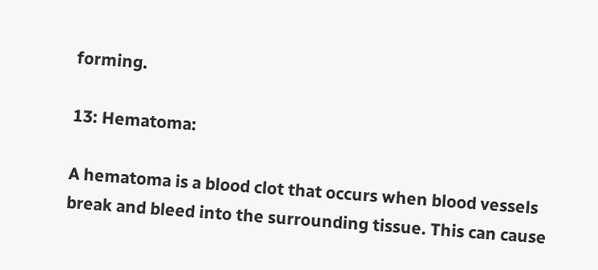forming.

13: Hematoma:

A hematoma is a blood clot that occurs when blood vessels break and bleed into the surrounding tissue. This can cause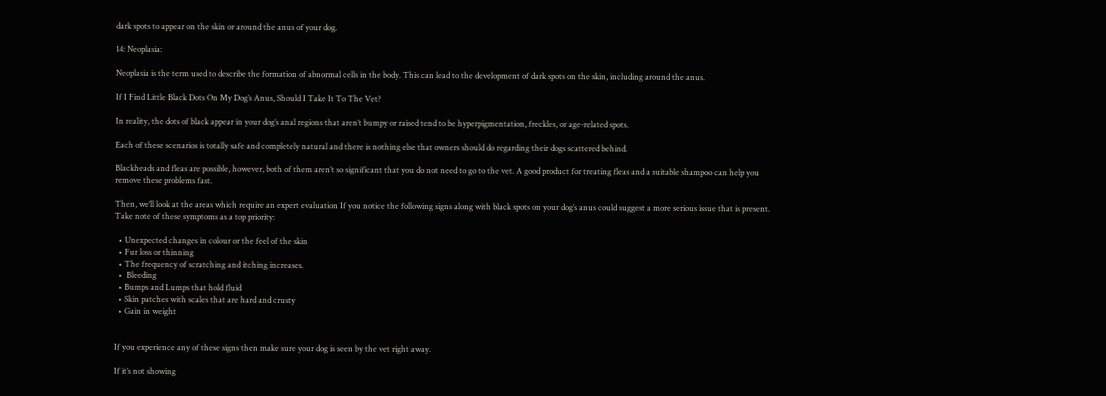dark spots to appear on the skin or around the anus of your dog.

14: Neoplasia:

Neoplasia is the term used to describe the formation of abnormal cells in the body. This can lead to the development of dark spots on the skin, including around the anus.

If I Find Little Black Dots On My Dog’s Anus, Should I Take It To The Vet?

In reality, the dots of black appear in your dog’s anal regions that aren’t bumpy or raised tend to be hyperpigmentation, freckles, or age-related spots.

Each of these scenarios is totally safe and completely natural and there is nothing else that owners should do regarding their dogs scattered behind.

Blackheads and fleas are possible, however, both of them aren’t so significant that you do not need to go to the vet. A good product for treating fleas and a suitable shampoo can help you remove these problems fast.

Then, we’ll look at the areas which require an expert evaluation If you notice the following signs along with black spots on your dog’s anus could suggest a more serious issue that is present. Take note of these symptoms as a top priority:

  • Unexpected changes in colour or the feel of the skin
  • Fur loss or thinning
  • The frequency of scratching and itching increases.
  •  Bleeding
  • Bumps and Lumps that hold fluid
  • Skin patches with scales that are hard and crusty
  • Gain in weight


If you experience any of these signs then make sure your dog is seen by the vet right away.

If it’s not showing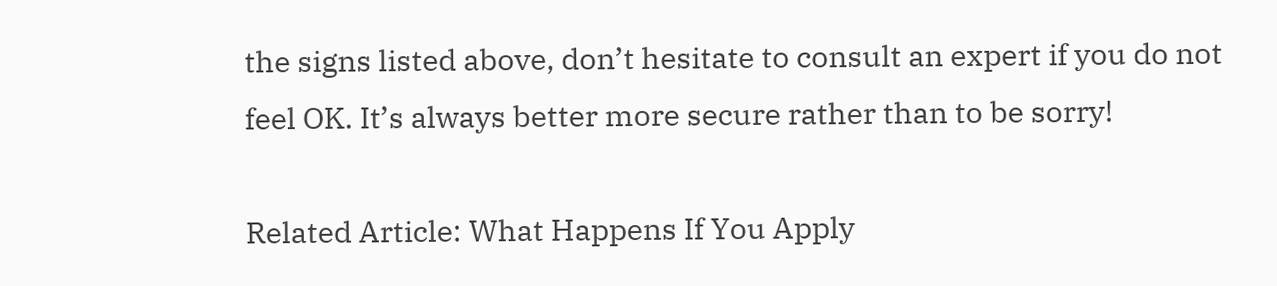the signs listed above, don’t hesitate to consult an expert if you do not feel OK. It’s always better more secure rather than to be sorry!

Related Article: What Happens If You Apply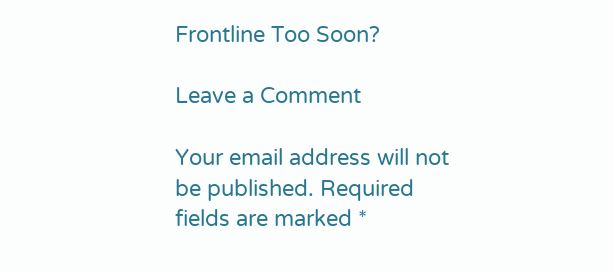Frontline Too Soon?

Leave a Comment

Your email address will not be published. Required fields are marked *